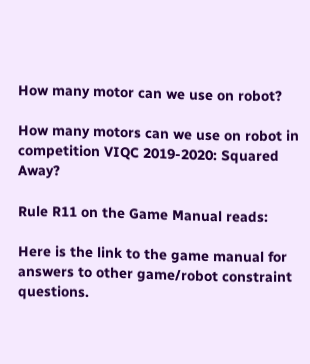How many motor can we use on robot?

How many motors can we use on robot in competition VIQC 2019-2020: Squared Away?

Rule R11 on the Game Manual reads:

Here is the link to the game manual for answers to other game/robot constraint questions.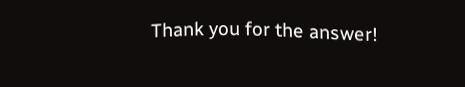Thank you for the answer!